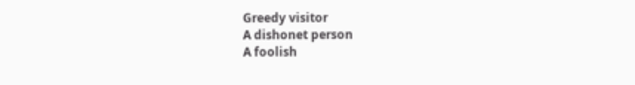Greedy visitor
A dishonet person
A foolish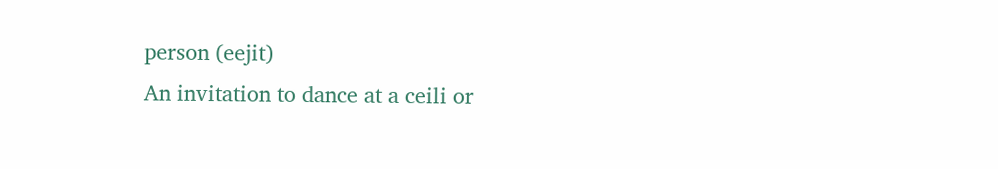person (eejit)
An invitation to dance at a ceili or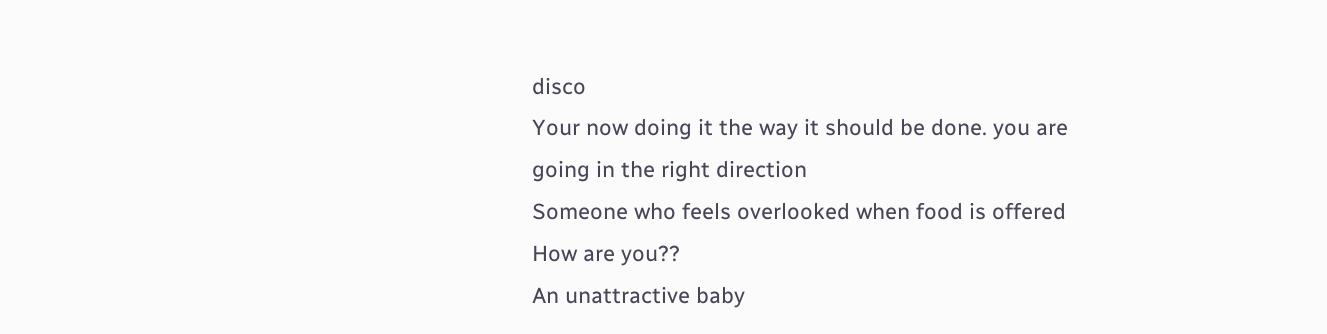disco
Your now doing it the way it should be done. you are going in the right direction
Someone who feels overlooked when food is offered
How are you??
An unattractive baby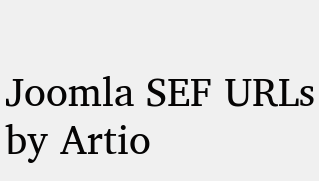Joomla SEF URLs by Artio